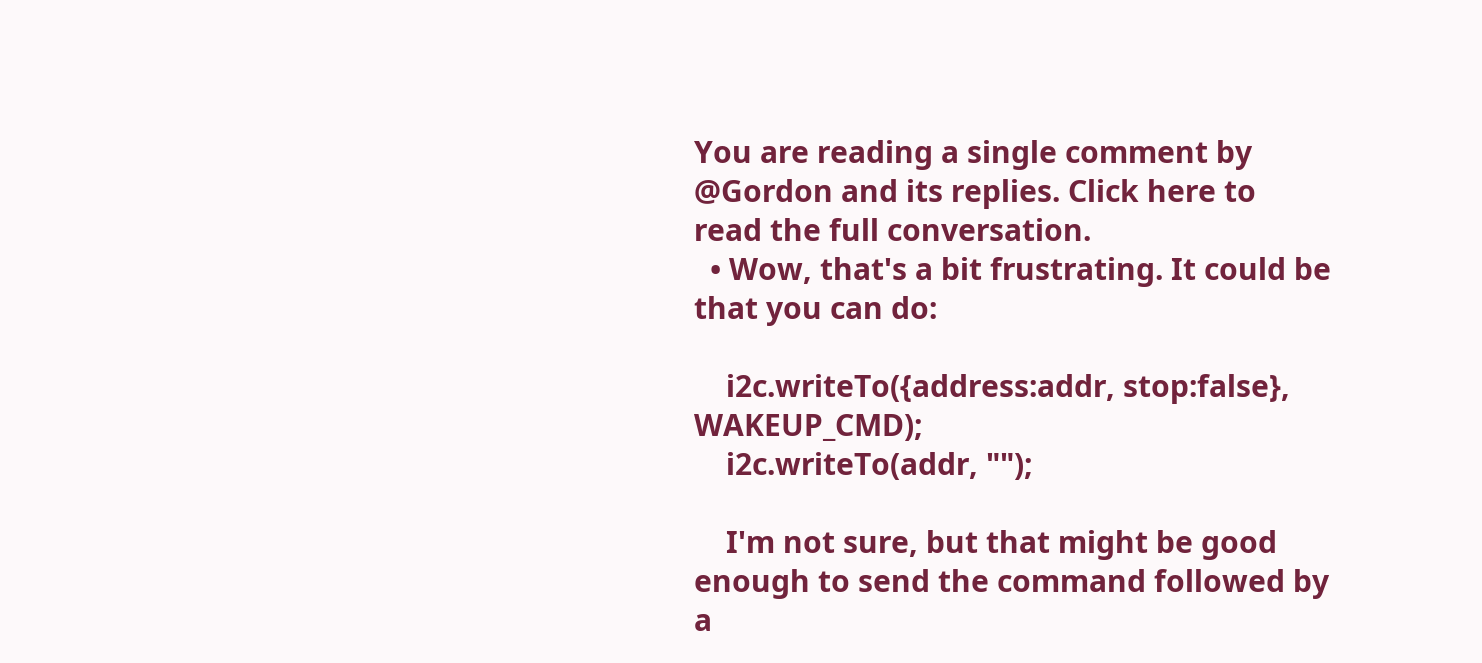You are reading a single comment by @Gordon and its replies. Click here to read the full conversation.
  • Wow, that's a bit frustrating. It could be that you can do:

    i2c.writeTo({address:addr, stop:false}, WAKEUP_CMD);
    i2c.writeTo(addr, "");

    I'm not sure, but that might be good enough to send the command followed by a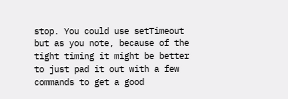stop. You could use setTimeout but as you note, because of the tight timing it might be better to just pad it out with a few commands to get a good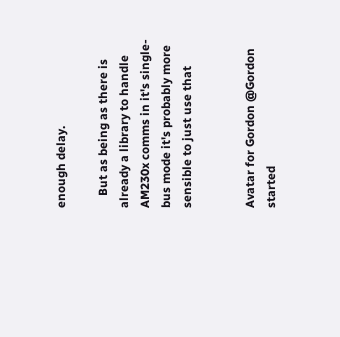enough delay.

    But as being as there is already a library to handle AM230x comms in it's single-bus mode it's probably more sensible to just use that


Avatar for Gordon @Gordon started